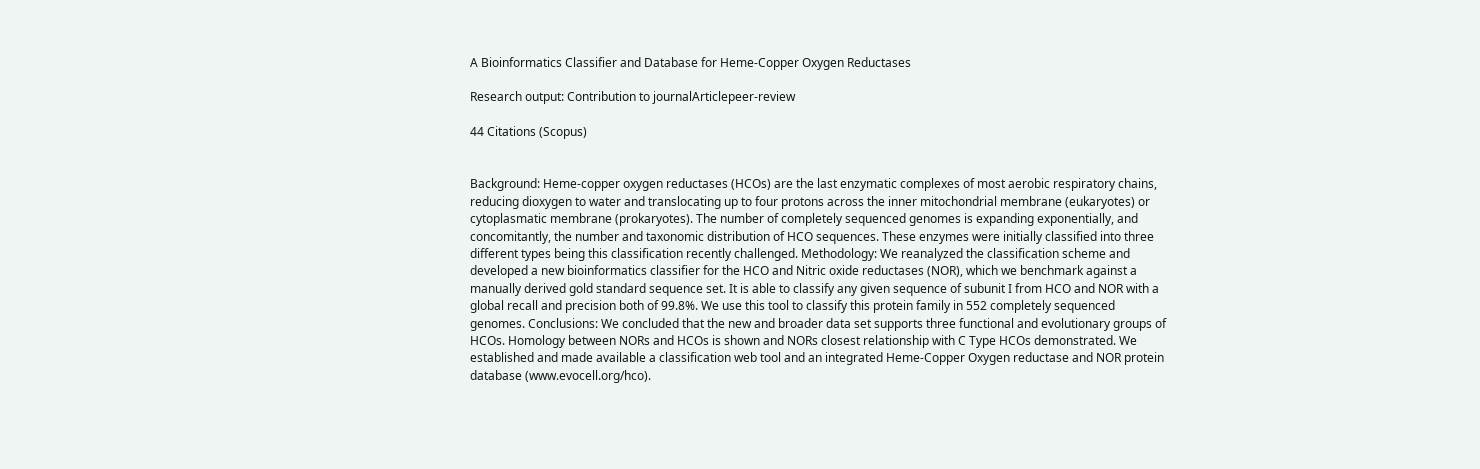A Bioinformatics Classifier and Database for Heme-Copper Oxygen Reductases

Research output: Contribution to journalArticlepeer-review

44 Citations (Scopus)


Background: Heme-copper oxygen reductases (HCOs) are the last enzymatic complexes of most aerobic respiratory chains, reducing dioxygen to water and translocating up to four protons across the inner mitochondrial membrane (eukaryotes) or cytoplasmatic membrane (prokaryotes). The number of completely sequenced genomes is expanding exponentially, and concomitantly, the number and taxonomic distribution of HCO sequences. These enzymes were initially classified into three different types being this classification recently challenged. Methodology: We reanalyzed the classification scheme and developed a new bioinformatics classifier for the HCO and Nitric oxide reductases (NOR), which we benchmark against a manually derived gold standard sequence set. It is able to classify any given sequence of subunit I from HCO and NOR with a global recall and precision both of 99.8%. We use this tool to classify this protein family in 552 completely sequenced genomes. Conclusions: We concluded that the new and broader data set supports three functional and evolutionary groups of HCOs. Homology between NORs and HCOs is shown and NORs closest relationship with C Type HCOs demonstrated. We established and made available a classification web tool and an integrated Heme-Copper Oxygen reductase and NOR protein database (www.evocell.org/hco).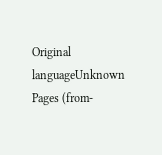Original languageUnknown
Pages (from-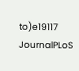to)e19117
JournalPLoS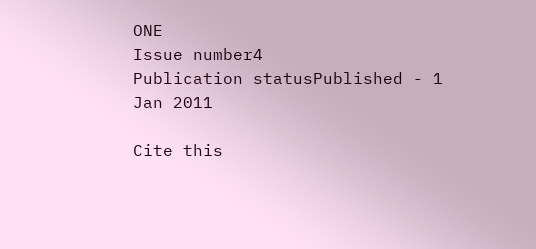ONE
Issue number4
Publication statusPublished - 1 Jan 2011

Cite this